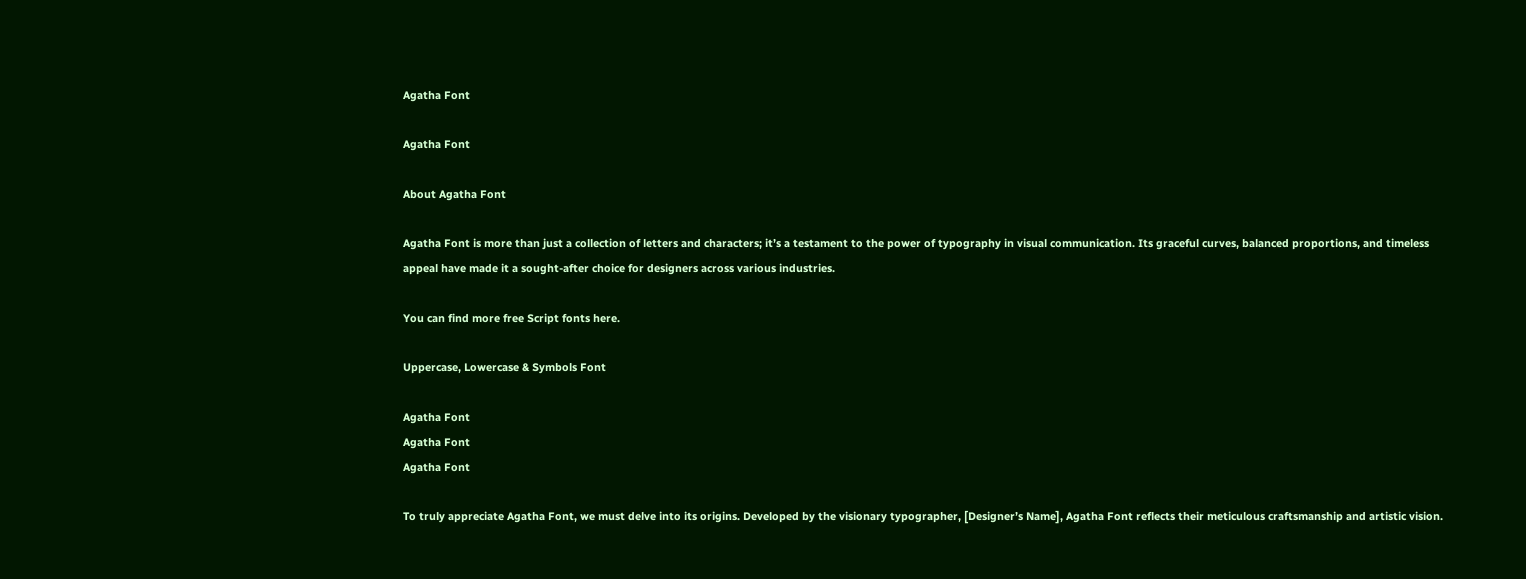Agatha Font

Agatha Font

About Agatha Font

Agatha Font is more than just a collection of letters and characters; it’s a testament to the power of typography in visual communication. Its graceful curves, balanced proportions, and timeless appeal have made it a sought-after choice for designers across various industries.

You can find more free Script fonts here.

Uppercase, Lowercase & Symbols Font

Agatha Font
Agatha Font
Agatha Font

To truly appreciate Agatha Font, we must delve into its origins. Developed by the visionary typographer, [Designer’s Name], Agatha Font reflects their meticulous craftsmanship and artistic vision.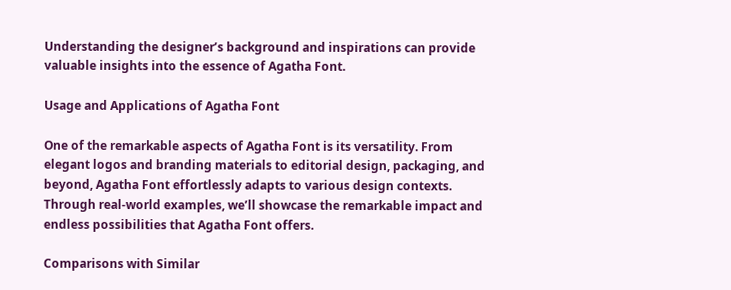Understanding the designer’s background and inspirations can provide valuable insights into the essence of Agatha Font.

Usage and Applications of Agatha Font

One of the remarkable aspects of Agatha Font is its versatility. From elegant logos and branding materials to editorial design, packaging, and beyond, Agatha Font effortlessly adapts to various design contexts. Through real-world examples, we’ll showcase the remarkable impact and endless possibilities that Agatha Font offers.

Comparisons with Similar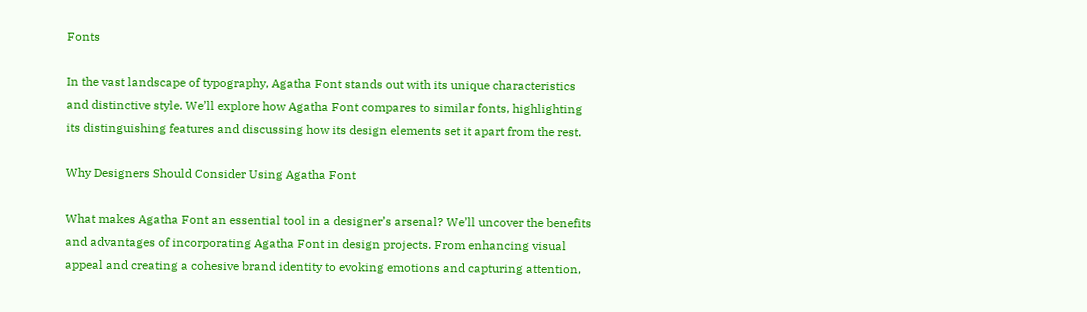Fonts

In the vast landscape of typography, Agatha Font stands out with its unique characteristics and distinctive style. We’ll explore how Agatha Font compares to similar fonts, highlighting its distinguishing features and discussing how its design elements set it apart from the rest.

Why Designers Should Consider Using Agatha Font

What makes Agatha Font an essential tool in a designer’s arsenal? We’ll uncover the benefits and advantages of incorporating Agatha Font in design projects. From enhancing visual appeal and creating a cohesive brand identity to evoking emotions and capturing attention,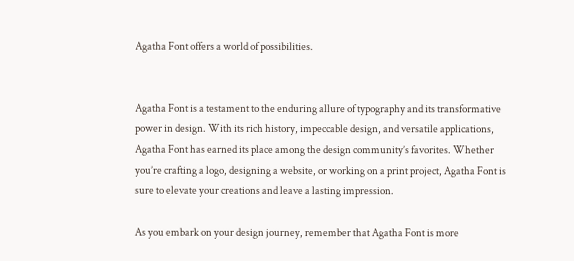Agatha Font offers a world of possibilities.


Agatha Font is a testament to the enduring allure of typography and its transformative power in design. With its rich history, impeccable design, and versatile applications, Agatha Font has earned its place among the design community’s favorites. Whether you’re crafting a logo, designing a website, or working on a print project, Agatha Font is sure to elevate your creations and leave a lasting impression.

As you embark on your design journey, remember that Agatha Font is more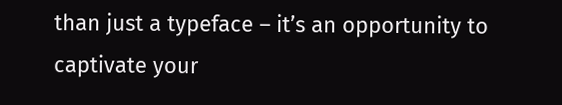than just a typeface – it’s an opportunity to captivate your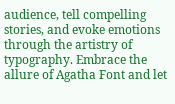audience, tell compelling stories, and evoke emotions through the artistry of typography. Embrace the allure of Agatha Font and let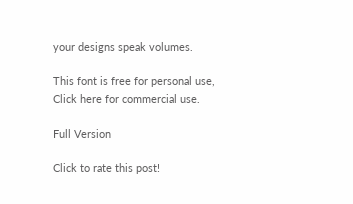your designs speak volumes.

This font is free for personal use, Click here for commercial use.

Full Version

Click to rate this post!